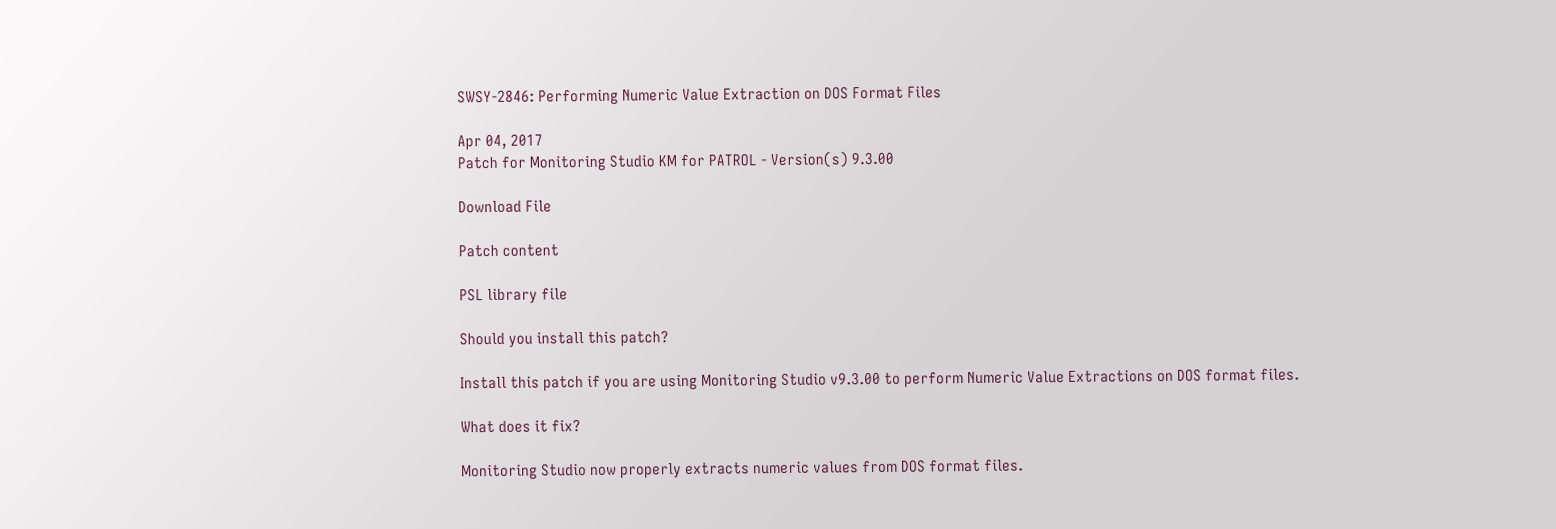SWSY-2846: Performing Numeric Value Extraction on DOS Format Files

Apr 04, 2017
Patch for Monitoring Studio KM for PATROL - Version(s) 9.3.00

Download File

Patch content

PSL library file

Should you install this patch?

Install this patch if you are using Monitoring Studio v9.3.00 to perform Numeric Value Extractions on DOS format files.

What does it fix?

Monitoring Studio now properly extracts numeric values from DOS format files.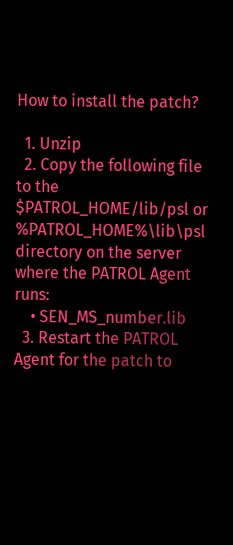How to install the patch?

  1. Unzip
  2. Copy the following file to the $PATROL_HOME/lib/psl or %PATROL_HOME%\lib\psl directory on the server where the PATROL Agent runs:
    • SEN_MS_number.lib
  3. Restart the PATROL Agent for the patch to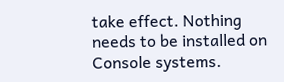take effect. Nothing needs to be installed on Console systems.